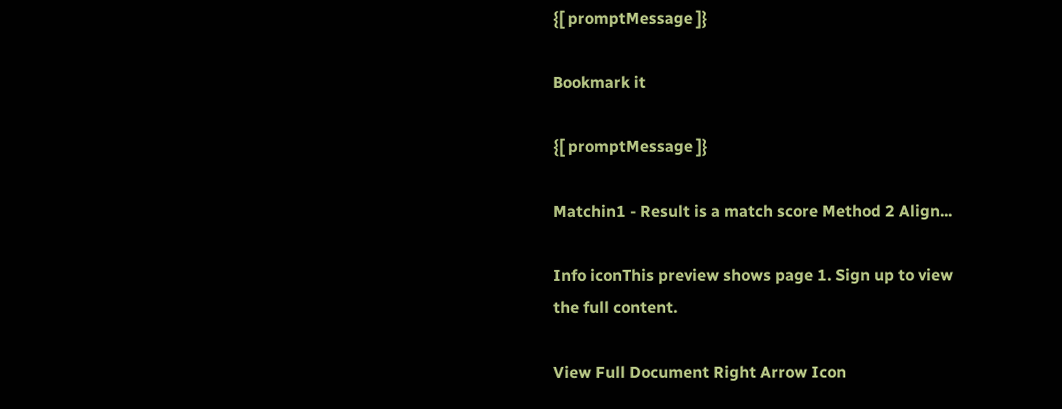{[ promptMessage ]}

Bookmark it

{[ promptMessage ]}

Matchin1 - Result is a match score Method 2 Align...

Info iconThis preview shows page 1. Sign up to view the full content.

View Full Document Right Arrow Icon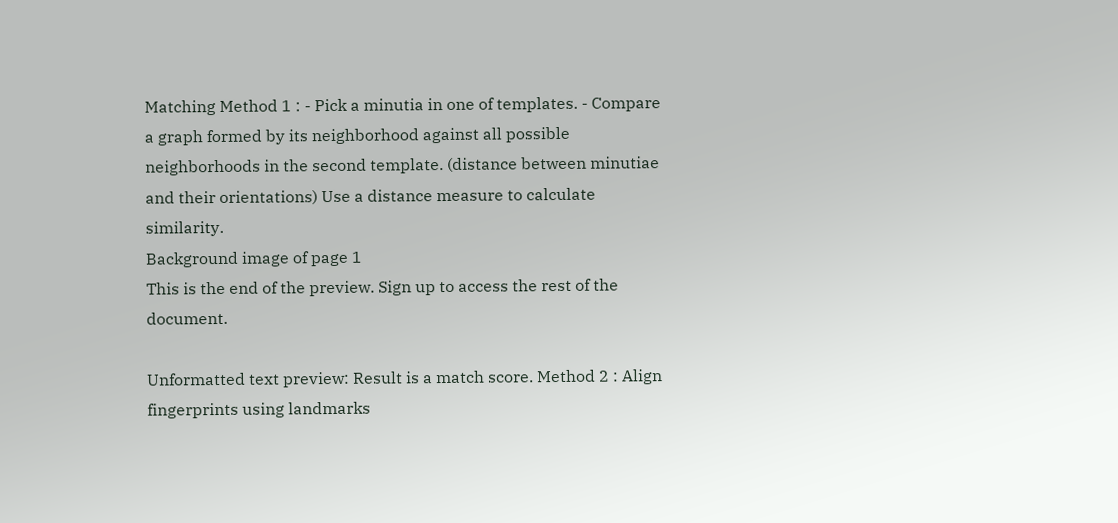Matching Method 1 : - Pick a minutia in one of templates. - Compare a graph formed by its neighborhood against all possible neighborhoods in the second template. (distance between minutiae and their orientations) Use a distance measure to calculate similarity.
Background image of page 1
This is the end of the preview. Sign up to access the rest of the document.

Unformatted text preview: Result is a match score. Method 2 : Align fingerprints using landmarks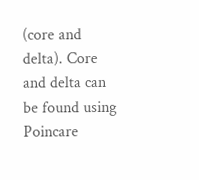(core and delta). Core and delta can be found using Poincare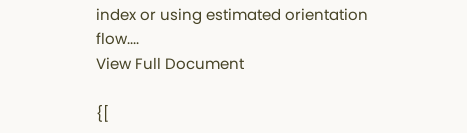index or using estimated orientation flow....
View Full Document

{[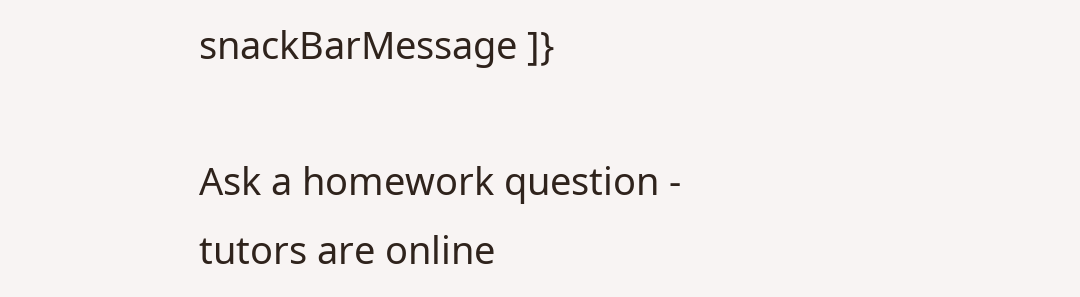snackBarMessage ]}

Ask a homework question - tutors are online